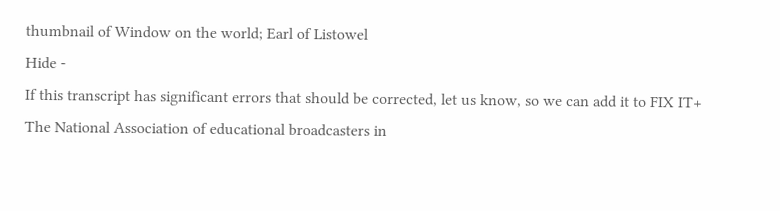thumbnail of Window on the world; Earl of Listowel
Hide -
If this transcript has significant errors that should be corrected, let us know, so we can add it to FIX IT+
The National Association of educational broadcasters in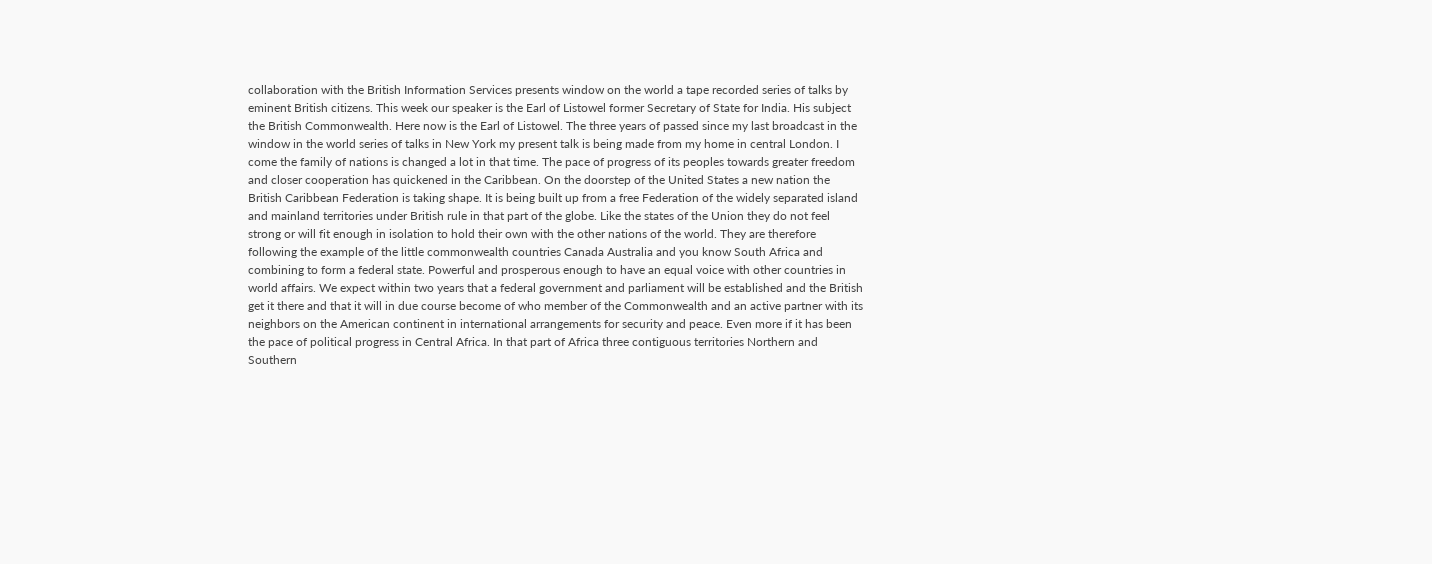collaboration with the British Information Services presents window on the world a tape recorded series of talks by eminent British citizens. This week our speaker is the Earl of Listowel former Secretary of State for India. His subject the British Commonwealth. Here now is the Earl of Listowel. The three years of passed since my last broadcast in the window in the world series of talks in New York my present talk is being made from my home in central London. I come the family of nations is changed a lot in that time. The pace of progress of its peoples towards greater freedom and closer cooperation has quickened in the Caribbean. On the doorstep of the United States a new nation the British Caribbean Federation is taking shape. It is being built up from a free Federation of the widely separated island and mainland territories under British rule in that part of the globe. Like the states of the Union they do not feel
strong or will fit enough in isolation to hold their own with the other nations of the world. They are therefore following the example of the little commonwealth countries Canada Australia and you know South Africa and combining to form a federal state. Powerful and prosperous enough to have an equal voice with other countries in world affairs. We expect within two years that a federal government and parliament will be established and the British get it there and that it will in due course become of who member of the Commonwealth and an active partner with its neighbors on the American continent in international arrangements for security and peace. Even more if it has been the pace of political progress in Central Africa. In that part of Africa three contiguous territories Northern and Southern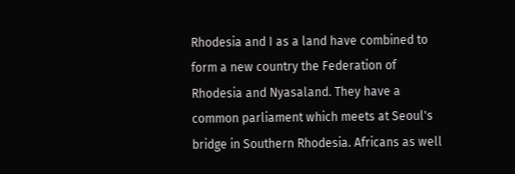Rhodesia and I as a land have combined to form a new country the Federation of Rhodesia and Nyasaland. They have a common parliament which meets at Seoul's bridge in Southern Rhodesia. Africans as well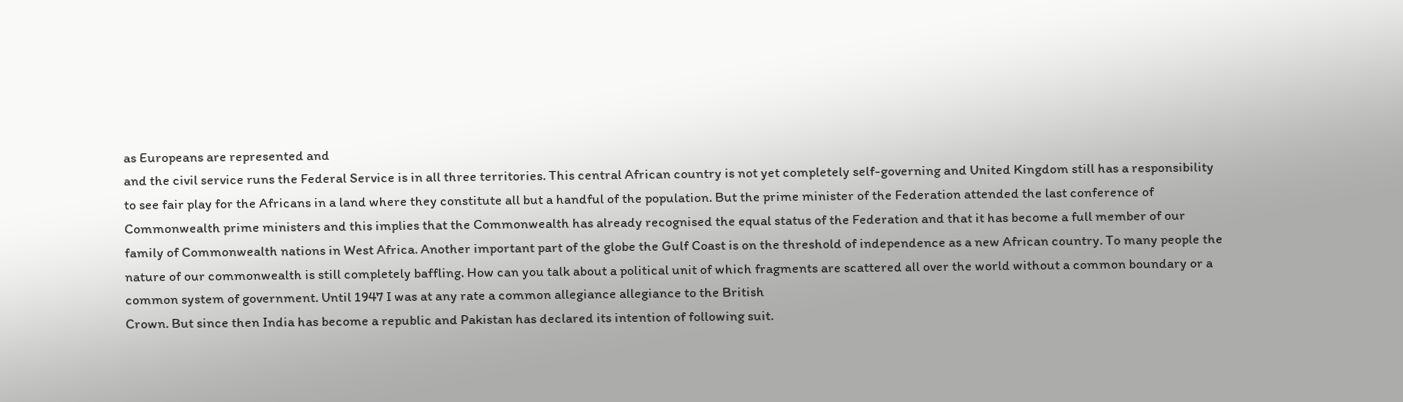as Europeans are represented and
and the civil service runs the Federal Service is in all three territories. This central African country is not yet completely self-governing and United Kingdom still has a responsibility to see fair play for the Africans in a land where they constitute all but a handful of the population. But the prime minister of the Federation attended the last conference of Commonwealth prime ministers and this implies that the Commonwealth has already recognised the equal status of the Federation and that it has become a full member of our family of Commonwealth nations in West Africa. Another important part of the globe the Gulf Coast is on the threshold of independence as a new African country. To many people the nature of our commonwealth is still completely baffling. How can you talk about a political unit of which fragments are scattered all over the world without a common boundary or a common system of government. Until 1947 I was at any rate a common allegiance allegiance to the British
Crown. But since then India has become a republic and Pakistan has declared its intention of following suit.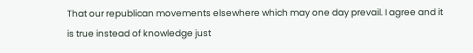That our republican movements elsewhere which may one day prevail. I agree and it is true instead of knowledge just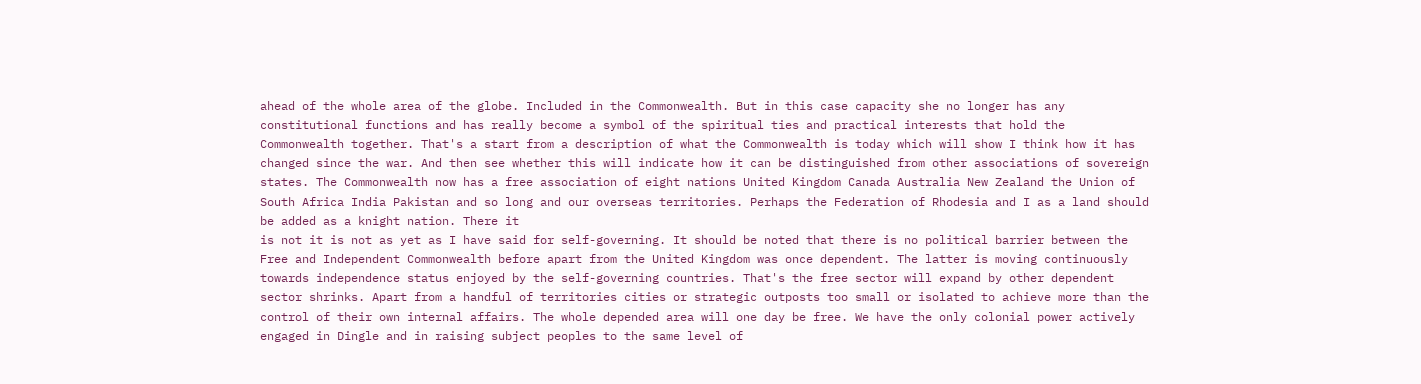ahead of the whole area of the globe. Included in the Commonwealth. But in this case capacity she no longer has any constitutional functions and has really become a symbol of the spiritual ties and practical interests that hold the Commonwealth together. That's a start from a description of what the Commonwealth is today which will show I think how it has changed since the war. And then see whether this will indicate how it can be distinguished from other associations of sovereign states. The Commonwealth now has a free association of eight nations United Kingdom Canada Australia New Zealand the Union of South Africa India Pakistan and so long and our overseas territories. Perhaps the Federation of Rhodesia and I as a land should be added as a knight nation. There it
is not it is not as yet as I have said for self-governing. It should be noted that there is no political barrier between the Free and Independent Commonwealth before apart from the United Kingdom was once dependent. The latter is moving continuously towards independence status enjoyed by the self-governing countries. That's the free sector will expand by other dependent sector shrinks. Apart from a handful of territories cities or strategic outposts too small or isolated to achieve more than the control of their own internal affairs. The whole depended area will one day be free. We have the only colonial power actively engaged in Dingle and in raising subject peoples to the same level of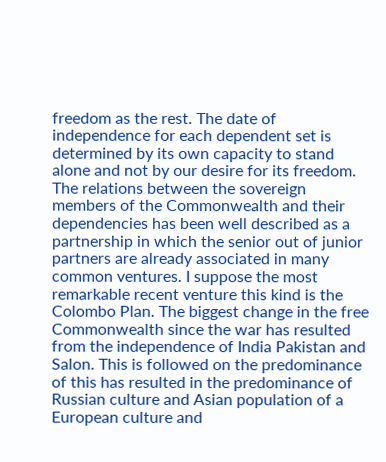freedom as the rest. The date of independence for each dependent set is determined by its own capacity to stand alone and not by our desire for its freedom. The relations between the sovereign members of the Commonwealth and their dependencies has been well described as a
partnership in which the senior out of junior partners are already associated in many common ventures. I suppose the most remarkable recent venture this kind is the Colombo Plan. The biggest change in the free Commonwealth since the war has resulted from the independence of India Pakistan and Salon. This is followed on the predominance of this has resulted in the predominance of Russian culture and Asian population of a European culture and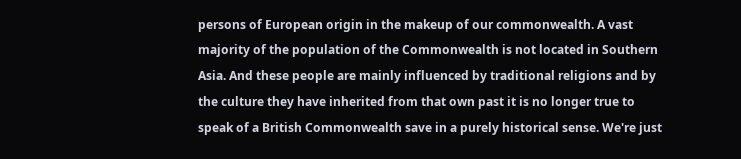persons of European origin in the makeup of our commonwealth. A vast majority of the population of the Commonwealth is not located in Southern Asia. And these people are mainly influenced by traditional religions and by the culture they have inherited from that own past it is no longer true to speak of a British Commonwealth save in a purely historical sense. We're just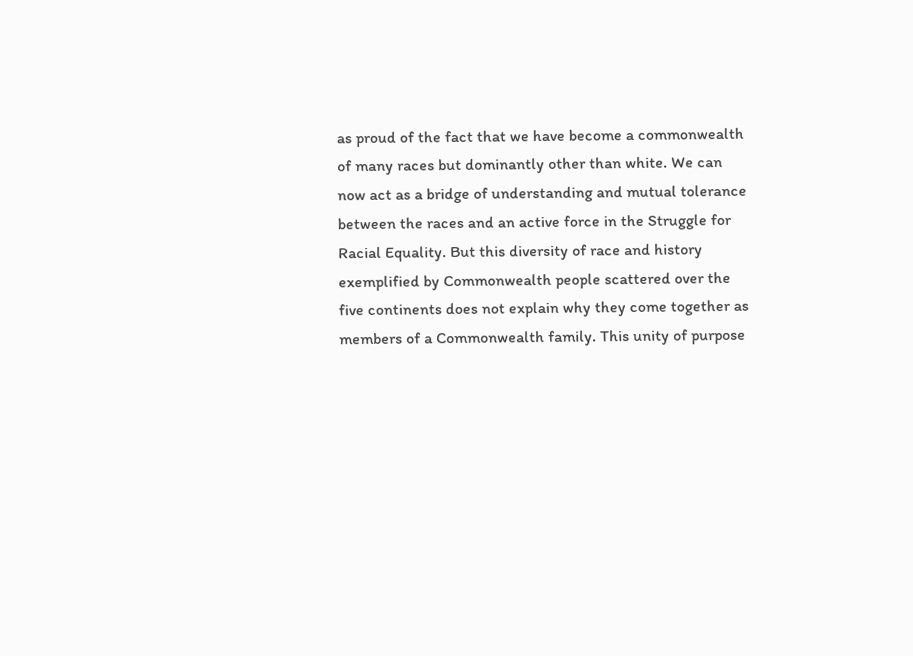as proud of the fact that we have become a commonwealth of many races but dominantly other than white. We can now act as a bridge of understanding and mutual tolerance
between the races and an active force in the Struggle for Racial Equality. But this diversity of race and history exemplified by Commonwealth people scattered over the five continents does not explain why they come together as members of a Commonwealth family. This unity of purpose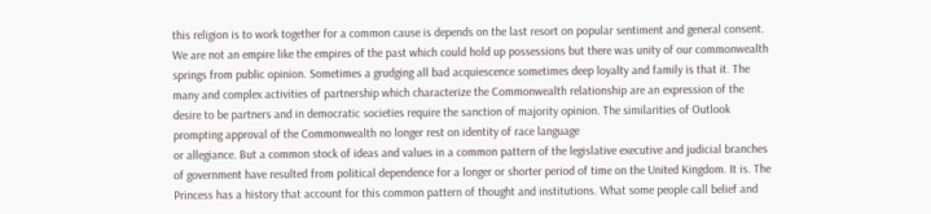this religion is to work together for a common cause is depends on the last resort on popular sentiment and general consent. We are not an empire like the empires of the past which could hold up possessions but there was unity of our commonwealth springs from public opinion. Sometimes a grudging all bad acquiescence sometimes deep loyalty and family is that it. The many and complex activities of partnership which characterize the Commonwealth relationship are an expression of the desire to be partners and in democratic societies require the sanction of majority opinion. The similarities of Outlook prompting approval of the Commonwealth no longer rest on identity of race language
or allegiance. But a common stock of ideas and values in a common pattern of the legislative executive and judicial branches of government have resulted from political dependence for a longer or shorter period of time on the United Kingdom. It is. The Princess has a history that account for this common pattern of thought and institutions. What some people call belief and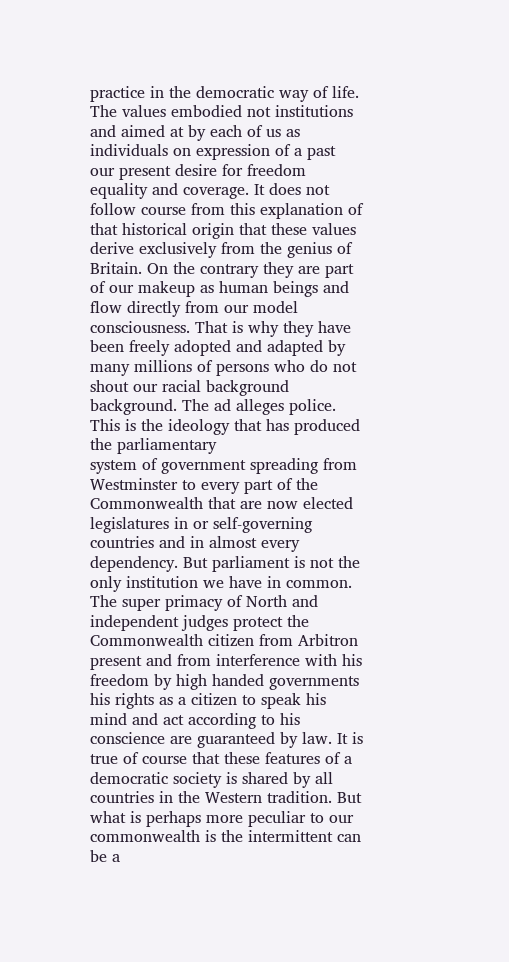practice in the democratic way of life. The values embodied not institutions and aimed at by each of us as individuals on expression of a past our present desire for freedom equality and coverage. It does not follow course from this explanation of that historical origin that these values derive exclusively from the genius of Britain. On the contrary they are part of our makeup as human beings and flow directly from our model consciousness. That is why they have been freely adopted and adapted by many millions of persons who do not shout our racial background background. The ad alleges police. This is the ideology that has produced the parliamentary
system of government spreading from Westminster to every part of the Commonwealth that are now elected legislatures in or self-governing countries and in almost every dependency. But parliament is not the only institution we have in common. The super primacy of North and independent judges protect the Commonwealth citizen from Arbitron present and from interference with his freedom by high handed governments his rights as a citizen to speak his mind and act according to his conscience are guaranteed by law. It is true of course that these features of a democratic society is shared by all countries in the Western tradition. But what is perhaps more peculiar to our commonwealth is the intermittent can be a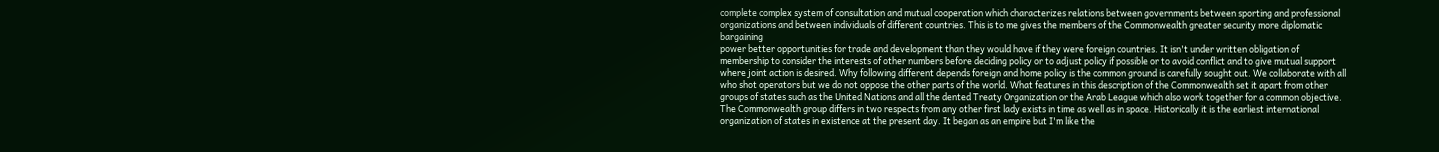complete complex system of consultation and mutual cooperation which characterizes relations between governments between sporting and professional organizations and between individuals of different countries. This is to me gives the members of the Commonwealth greater security more diplomatic bargaining
power better opportunities for trade and development than they would have if they were foreign countries. It isn't under written obligation of membership to consider the interests of other numbers before deciding policy or to adjust policy if possible or to avoid conflict and to give mutual support where joint action is desired. Why following different depends foreign and home policy is the common ground is carefully sought out. We collaborate with all who shot operators but we do not oppose the other parts of the world. What features in this description of the Commonwealth set it apart from other groups of states such as the United Nations and all the dented Treaty Organization or the Arab League which also work together for a common objective. The Commonwealth group differs in two respects from any other first lady exists in time as well as in space. Historically it is the earliest international organization of states in existence at the present day. It began as an empire but I'm like the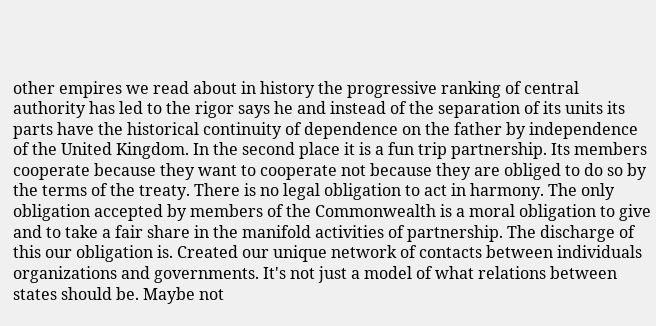other empires we read about in history the progressive ranking of central authority has led to the rigor says he and instead of the separation of its units its parts have the historical continuity of dependence on the father by independence of the United Kingdom. In the second place it is a fun trip partnership. Its members cooperate because they want to cooperate not because they are obliged to do so by the terms of the treaty. There is no legal obligation to act in harmony. The only obligation accepted by members of the Commonwealth is a moral obligation to give and to take a fair share in the manifold activities of partnership. The discharge of this our obligation is. Created our unique network of contacts between individuals organizations and governments. It's not just a model of what relations between states should be. Maybe not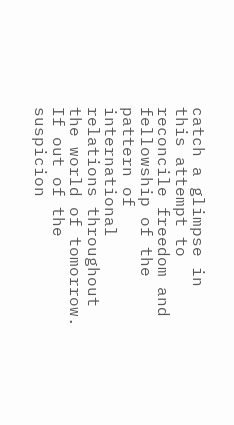catch a glimpse in this attempt to reconcile freedom and fellowship of the pattern of international relations throughout the world of tomorrow. If out of the suspicion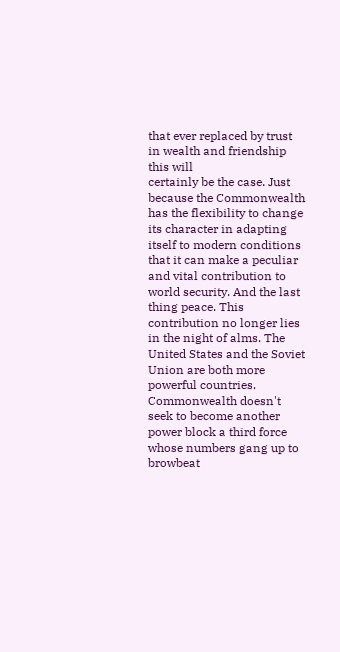that ever replaced by trust in wealth and friendship this will
certainly be the case. Just because the Commonwealth has the flexibility to change its character in adapting itself to modern conditions that it can make a peculiar and vital contribution to world security. And the last thing peace. This contribution no longer lies in the night of alms. The United States and the Soviet Union are both more powerful countries. Commonwealth doesn't seek to become another power block a third force whose numbers gang up to browbeat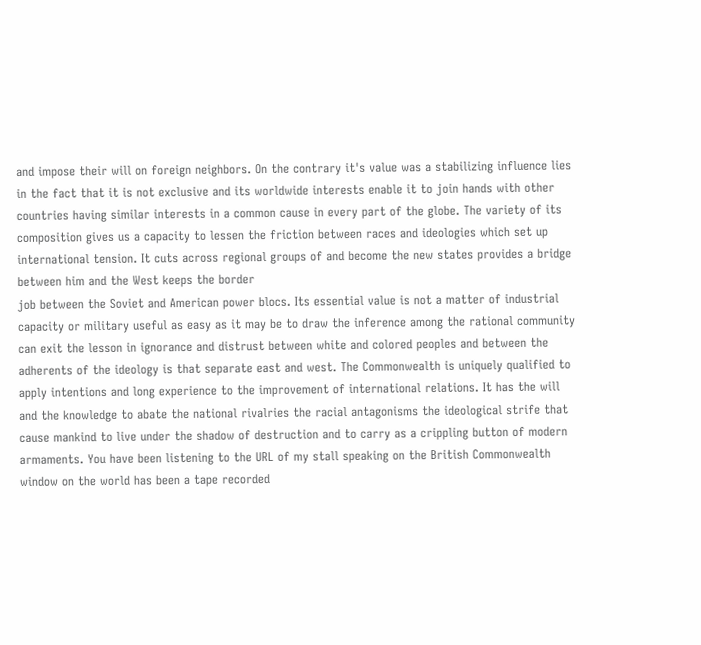and impose their will on foreign neighbors. On the contrary it's value was a stabilizing influence lies in the fact that it is not exclusive and its worldwide interests enable it to join hands with other countries having similar interests in a common cause in every part of the globe. The variety of its composition gives us a capacity to lessen the friction between races and ideologies which set up international tension. It cuts across regional groups of and become the new states provides a bridge between him and the West keeps the border
job between the Soviet and American power blocs. Its essential value is not a matter of industrial capacity or military useful as easy as it may be to draw the inference among the rational community can exit the lesson in ignorance and distrust between white and colored peoples and between the adherents of the ideology is that separate east and west. The Commonwealth is uniquely qualified to apply intentions and long experience to the improvement of international relations. It has the will and the knowledge to abate the national rivalries the racial antagonisms the ideological strife that cause mankind to live under the shadow of destruction and to carry as a crippling button of modern armaments. You have been listening to the URL of my stall speaking on the British Commonwealth window on the world has been a tape recorded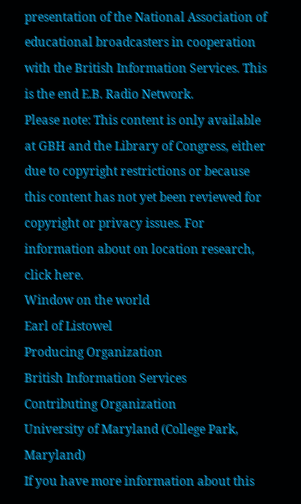presentation of the National Association of
educational broadcasters in cooperation with the British Information Services. This is the end E.B. Radio Network.
Please note: This content is only available at GBH and the Library of Congress, either due to copyright restrictions or because this content has not yet been reviewed for copyright or privacy issues. For information about on location research, click here.
Window on the world
Earl of Listowel
Producing Organization
British Information Services
Contributing Organization
University of Maryland (College Park, Maryland)
If you have more information about this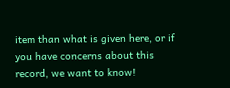item than what is given here, or if you have concerns about this record, we want to know!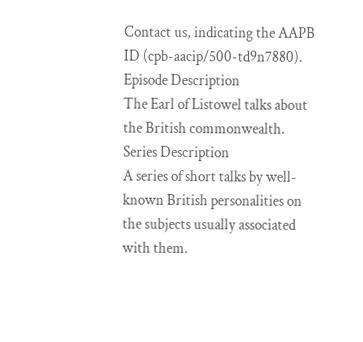Contact us, indicating the AAPB ID (cpb-aacip/500-td9n7880).
Episode Description
The Earl of Listowel talks about the British commonwealth.
Series Description
A series of short talks by well-known British personalities on the subjects usually associated with them.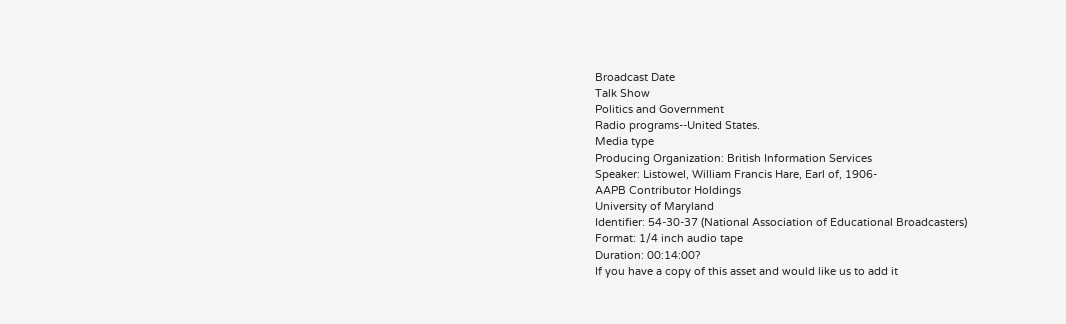Broadcast Date
Talk Show
Politics and Government
Radio programs--United States.
Media type
Producing Organization: British Information Services
Speaker: Listowel, William Francis Hare, Earl of, 1906-
AAPB Contributor Holdings
University of Maryland
Identifier: 54-30-37 (National Association of Educational Broadcasters)
Format: 1/4 inch audio tape
Duration: 00:14:00?
If you have a copy of this asset and would like us to add it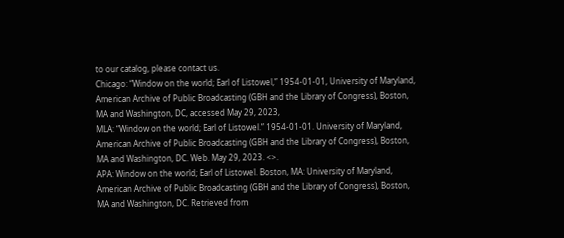to our catalog, please contact us.
Chicago: “Window on the world; Earl of Listowel,” 1954-01-01, University of Maryland, American Archive of Public Broadcasting (GBH and the Library of Congress), Boston, MA and Washington, DC, accessed May 29, 2023,
MLA: “Window on the world; Earl of Listowel.” 1954-01-01. University of Maryland, American Archive of Public Broadcasting (GBH and the Library of Congress), Boston, MA and Washington, DC. Web. May 29, 2023. <>.
APA: Window on the world; Earl of Listowel. Boston, MA: University of Maryland, American Archive of Public Broadcasting (GBH and the Library of Congress), Boston, MA and Washington, DC. Retrieved from